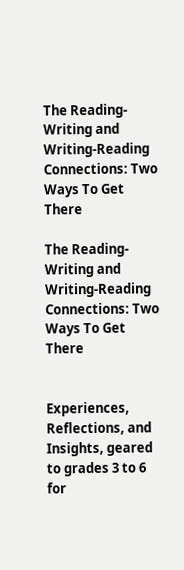The Reading-Writing and Writing-Reading Connections: Two Ways To Get There

The Reading-Writing and Writing-Reading Connections: Two Ways To Get There


Experiences, Reflections, and Insights, geared to grades 3 to 6 for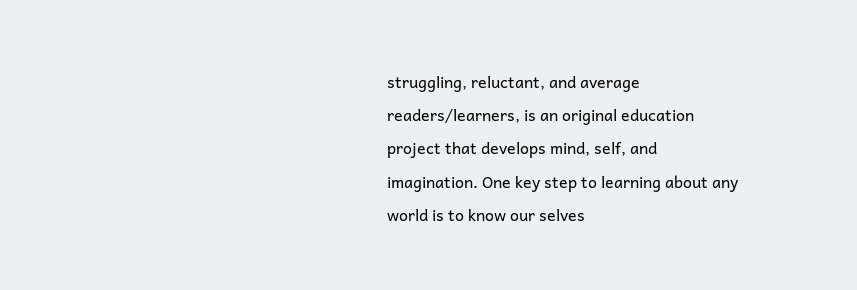struggling, reluctant, and average readers/learners, is an original education project that develops mind, self, and imagination. One key step to learning about any world is to know our selves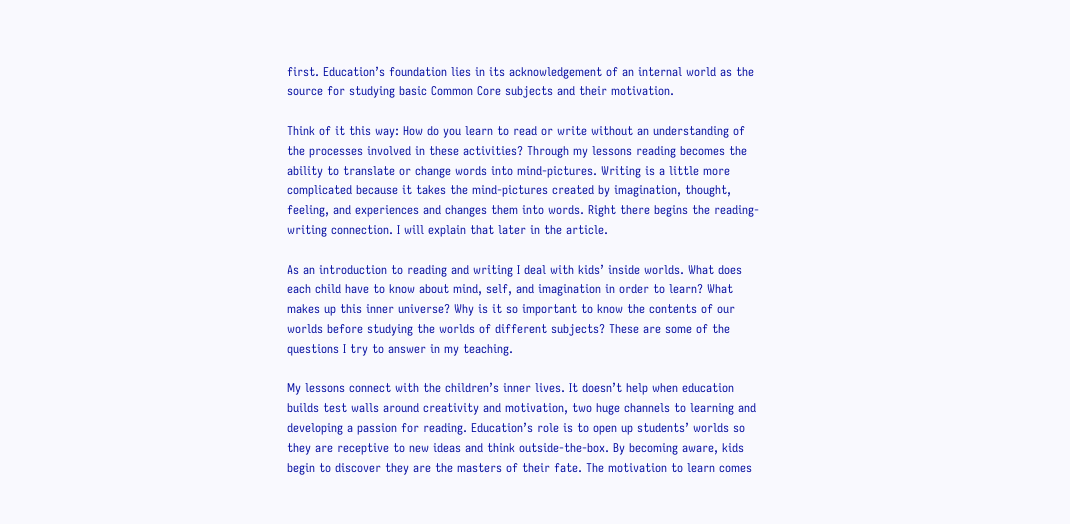first. Education’s foundation lies in its acknowledgement of an internal world as the source for studying basic Common Core subjects and their motivation.

Think of it this way: How do you learn to read or write without an understanding of the processes involved in these activities? Through my lessons reading becomes the ability to translate or change words into mind-pictures. Writing is a little more complicated because it takes the mind-pictures created by imagination, thought, feeling, and experiences and changes them into words. Right there begins the reading-writing connection. I will explain that later in the article.

As an introduction to reading and writing I deal with kids’ inside worlds. What does each child have to know about mind, self, and imagination in order to learn? What makes up this inner universe? Why is it so important to know the contents of our worlds before studying the worlds of different subjects? These are some of the questions I try to answer in my teaching.

My lessons connect with the children’s inner lives. It doesn’t help when education builds test walls around creativity and motivation, two huge channels to learning and developing a passion for reading. Education’s role is to open up students’ worlds so they are receptive to new ideas and think outside-the-box. By becoming aware, kids begin to discover they are the masters of their fate. The motivation to learn comes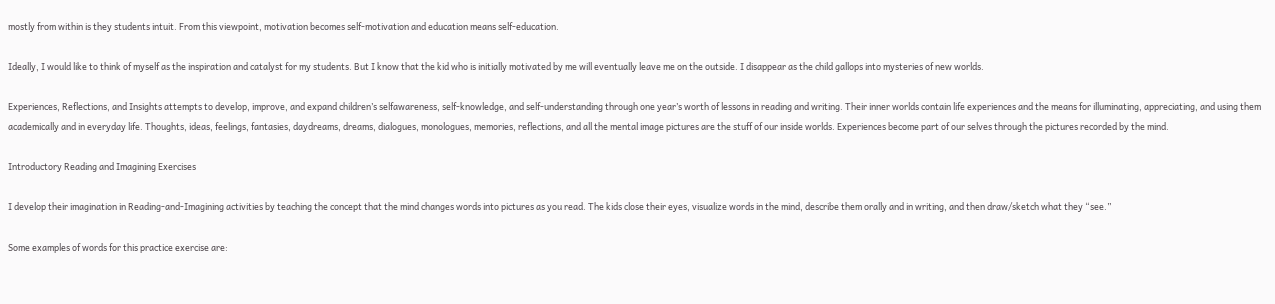mostly from within is they students intuit. From this viewpoint, motivation becomes self-motivation and education means self-education.

Ideally, I would like to think of myself as the inspiration and catalyst for my students. But I know that the kid who is initially motivated by me will eventually leave me on the outside. I disappear as the child gallops into mysteries of new worlds.

Experiences, Reflections, and Insights attempts to develop, improve, and expand children’s selfawareness, self-knowledge, and self-understanding through one year’s worth of lessons in reading and writing. Their inner worlds contain life experiences and the means for illuminating, appreciating, and using them academically and in everyday life. Thoughts, ideas, feelings, fantasies, daydreams, dreams, dialogues, monologues, memories, reflections, and all the mental image pictures are the stuff of our inside worlds. Experiences become part of our selves through the pictures recorded by the mind.

Introductory Reading and Imagining Exercises

I develop their imagination in Reading-and-Imagining activities by teaching the concept that the mind changes words into pictures as you read. The kids close their eyes, visualize words in the mind, describe them orally and in writing, and then draw/sketch what they “see.”

Some examples of words for this practice exercise are: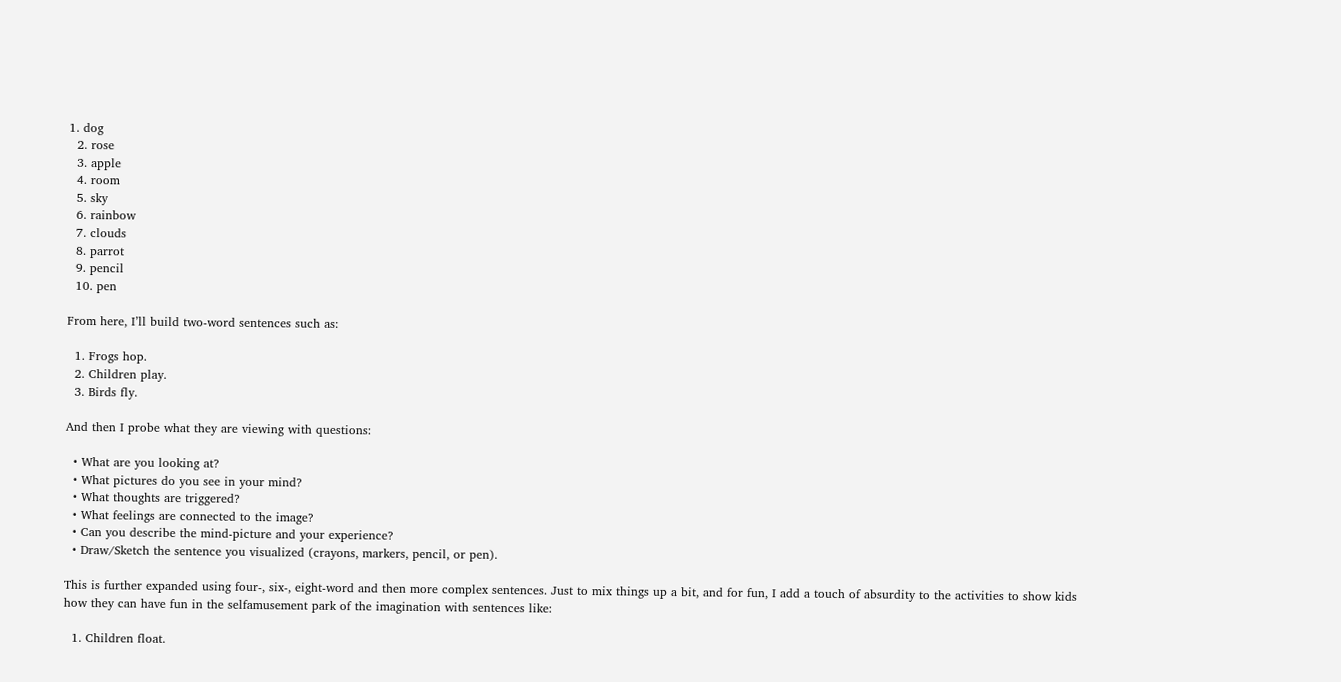1. dog
  2. rose
  3. apple
  4. room
  5. sky
  6. rainbow
  7. clouds
  8. parrot
  9. pencil
  10. pen

From here, I’ll build two-word sentences such as:

  1. Frogs hop.
  2. Children play.
  3. Birds fly.

And then I probe what they are viewing with questions:

  • What are you looking at?
  • What pictures do you see in your mind?
  • What thoughts are triggered?
  • What feelings are connected to the image?
  • Can you describe the mind-picture and your experience?
  • Draw/Sketch the sentence you visualized (crayons, markers, pencil, or pen).

This is further expanded using four-, six-, eight-word and then more complex sentences. Just to mix things up a bit, and for fun, I add a touch of absurdity to the activities to show kids how they can have fun in the selfamusement park of the imagination with sentences like:

  1. Children float.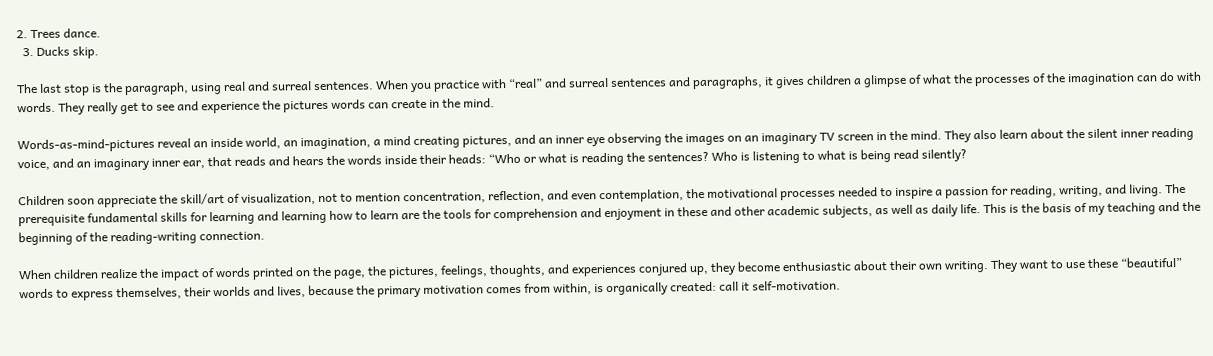2. Trees dance.
  3. Ducks skip.

The last stop is the paragraph, using real and surreal sentences. When you practice with “real” and surreal sentences and paragraphs, it gives children a glimpse of what the processes of the imagination can do with words. They really get to see and experience the pictures words can create in the mind.

Words-as-mind-pictures reveal an inside world, an imagination, a mind creating pictures, and an inner eye observing the images on an imaginary TV screen in the mind. They also learn about the silent inner reading voice, and an imaginary inner ear, that reads and hears the words inside their heads: “Who or what is reading the sentences? Who is listening to what is being read silently?

Children soon appreciate the skill/art of visualization, not to mention concentration, reflection, and even contemplation, the motivational processes needed to inspire a passion for reading, writing, and living. The prerequisite fundamental skills for learning and learning how to learn are the tools for comprehension and enjoyment in these and other academic subjects, as well as daily life. This is the basis of my teaching and the beginning of the reading-writing connection.

When children realize the impact of words printed on the page, the pictures, feelings, thoughts, and experiences conjured up, they become enthusiastic about their own writing. They want to use these “beautiful” words to express themselves, their worlds and lives, because the primary motivation comes from within, is organically created: call it self-motivation.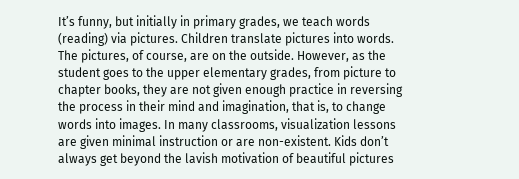It’s funny, but initially in primary grades, we teach words (reading) via pictures. Children translate pictures into words. The pictures, of course, are on the outside. However, as the student goes to the upper elementary grades, from picture to chapter books, they are not given enough practice in reversing the process in their mind and imagination, that is, to change words into images. In many classrooms, visualization lessons are given minimal instruction or are non-existent. Kids don’t always get beyond the lavish motivation of beautiful pictures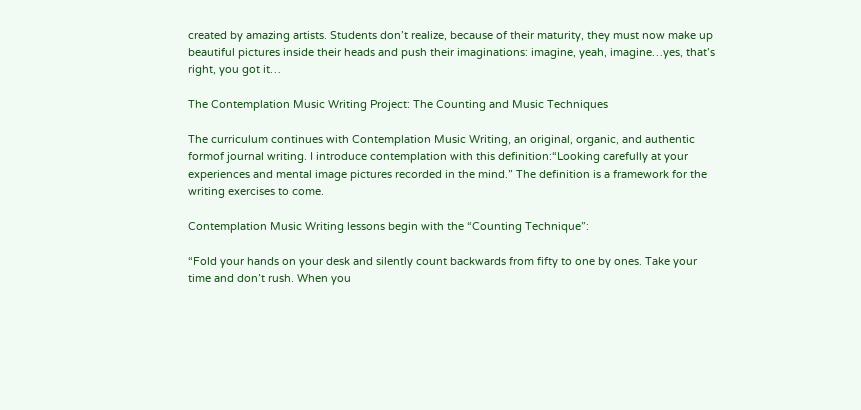created by amazing artists. Students don’t realize, because of their maturity, they must now make up beautiful pictures inside their heads and push their imaginations: imagine, yeah, imagine…yes, that’s right, you got it…

The Contemplation Music Writing Project: The Counting and Music Techniques

The curriculum continues with Contemplation Music Writing, an original, organic, and authentic formof journal writing. I introduce contemplation with this definition:“Looking carefully at your experiences and mental image pictures recorded in the mind.” The definition is a framework for the writing exercises to come.

Contemplation Music Writing lessons begin with the “Counting Technique”:

“Fold your hands on your desk and silently count backwards from fifty to one by ones. Take your time and don’t rush. When you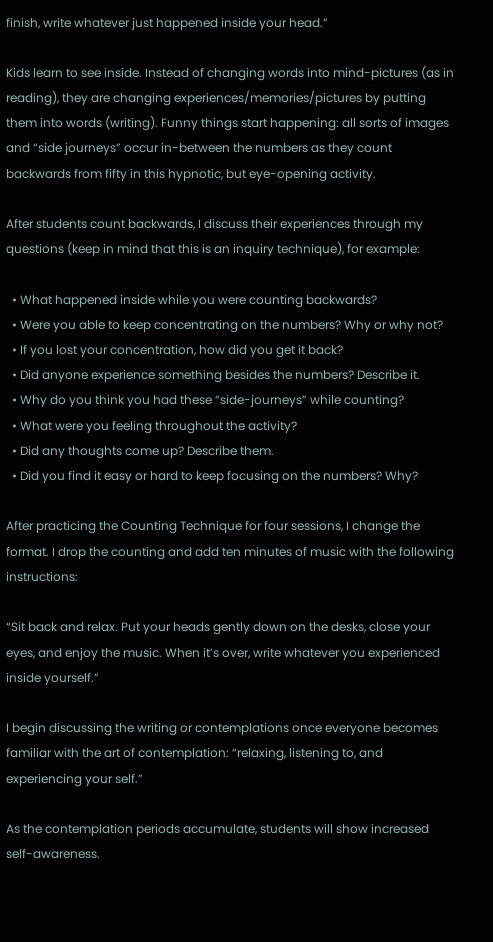finish, write whatever just happened inside your head.”

Kids learn to see inside. Instead of changing words into mind-pictures (as in reading), they are changing experiences/memories/pictures by putting them into words (writing). Funny things start happening: all sorts of images and “side journeys” occur in-between the numbers as they count backwards from fifty in this hypnotic, but eye-opening activity.

After students count backwards, I discuss their experiences through my questions (keep in mind that this is an inquiry technique), for example:

  • What happened inside while you were counting backwards?
  • Were you able to keep concentrating on the numbers? Why or why not?
  • If you lost your concentration, how did you get it back?
  • Did anyone experience something besides the numbers? Describe it.
  • Why do you think you had these “side-journeys” while counting?
  • What were you feeling throughout the activity?
  • Did any thoughts come up? Describe them.
  • Did you find it easy or hard to keep focusing on the numbers? Why?

After practicing the Counting Technique for four sessions, I change the format. I drop the counting and add ten minutes of music with the following instructions:

“Sit back and relax. Put your heads gently down on the desks, close your eyes, and enjoy the music. When it’s over, write whatever you experienced inside yourself.”

I begin discussing the writing or contemplations once everyone becomes familiar with the art of contemplation: “relaxing, listening to, and experiencing your self.”

As the contemplation periods accumulate, students will show increased self-awareness.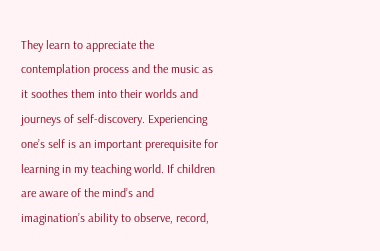They learn to appreciate the contemplation process and the music as it soothes them into their worlds and journeys of self-discovery. Experiencing one’s self is an important prerequisite for learning in my teaching world. If children are aware of the mind’s and imagination’s ability to observe, record,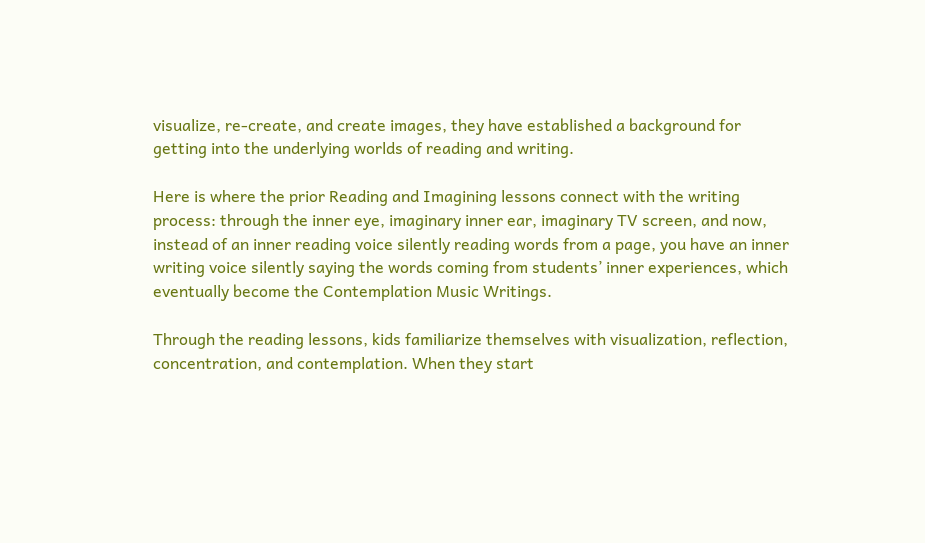visualize, re-create, and create images, they have established a background for getting into the underlying worlds of reading and writing.

Here is where the prior Reading and Imagining lessons connect with the writing process: through the inner eye, imaginary inner ear, imaginary TV screen, and now, instead of an inner reading voice silently reading words from a page, you have an inner writing voice silently saying the words coming from students’ inner experiences, which eventually become the Contemplation Music Writings.

Through the reading lessons, kids familiarize themselves with visualization, reflection, concentration, and contemplation. When they start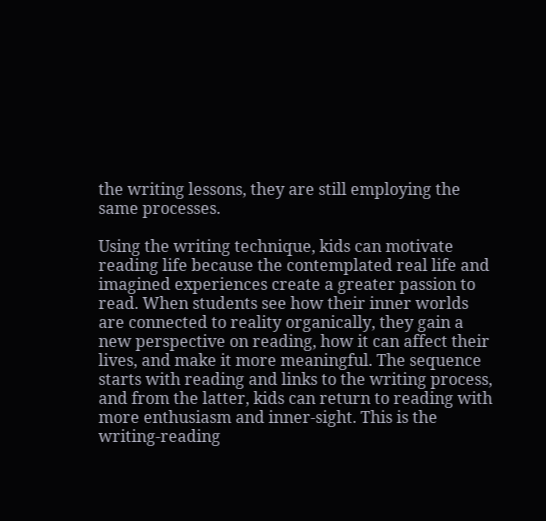the writing lessons, they are still employing the same processes.

Using the writing technique, kids can motivate reading life because the contemplated real life and imagined experiences create a greater passion to read. When students see how their inner worlds are connected to reality organically, they gain a new perspective on reading, how it can affect their lives, and make it more meaningful. The sequence starts with reading and links to the writing process, and from the latter, kids can return to reading with more enthusiasm and inner-sight. This is the writing-reading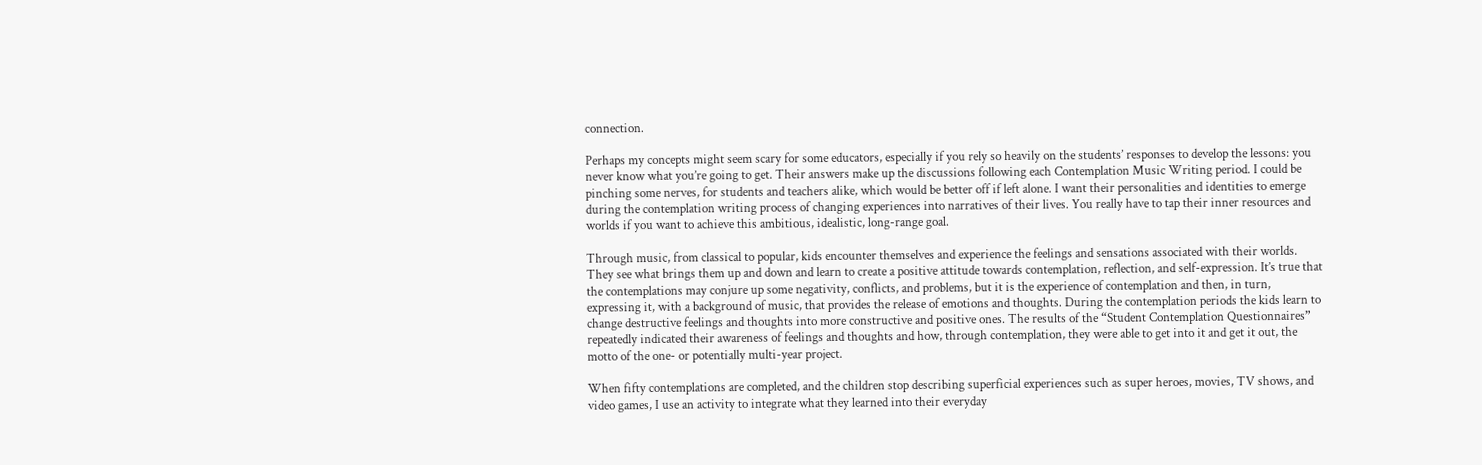connection.

Perhaps my concepts might seem scary for some educators, especially if you rely so heavily on the students’ responses to develop the lessons: you never know what you’re going to get. Their answers make up the discussions following each Contemplation Music Writing period. I could be pinching some nerves, for students and teachers alike, which would be better off if left alone. I want their personalities and identities to emerge during the contemplation writing process of changing experiences into narratives of their lives. You really have to tap their inner resources and worlds if you want to achieve this ambitious, idealistic, long-range goal.

Through music, from classical to popular, kids encounter themselves and experience the feelings and sensations associated with their worlds. They see what brings them up and down and learn to create a positive attitude towards contemplation, reflection, and self-expression. It’s true that the contemplations may conjure up some negativity, conflicts, and problems, but it is the experience of contemplation and then, in turn, expressing it, with a background of music, that provides the release of emotions and thoughts. During the contemplation periods the kids learn to change destructive feelings and thoughts into more constructive and positive ones. The results of the “Student Contemplation Questionnaires” repeatedly indicated their awareness of feelings and thoughts and how, through contemplation, they were able to get into it and get it out, the motto of the one- or potentially multi-year project.

When fifty contemplations are completed, and the children stop describing superficial experiences such as super heroes, movies, TV shows, and video games, I use an activity to integrate what they learned into their everyday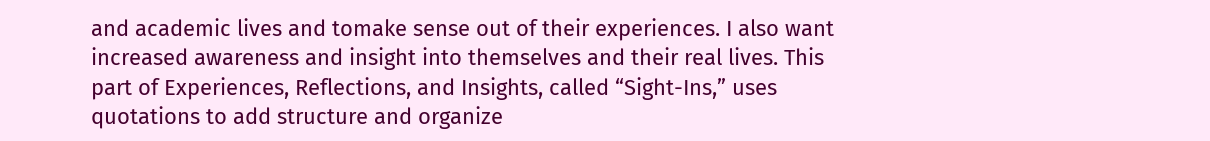and academic lives and tomake sense out of their experiences. I also want increased awareness and insight into themselves and their real lives. This part of Experiences, Reflections, and Insights, called “Sight-Ins,” uses quotations to add structure and organize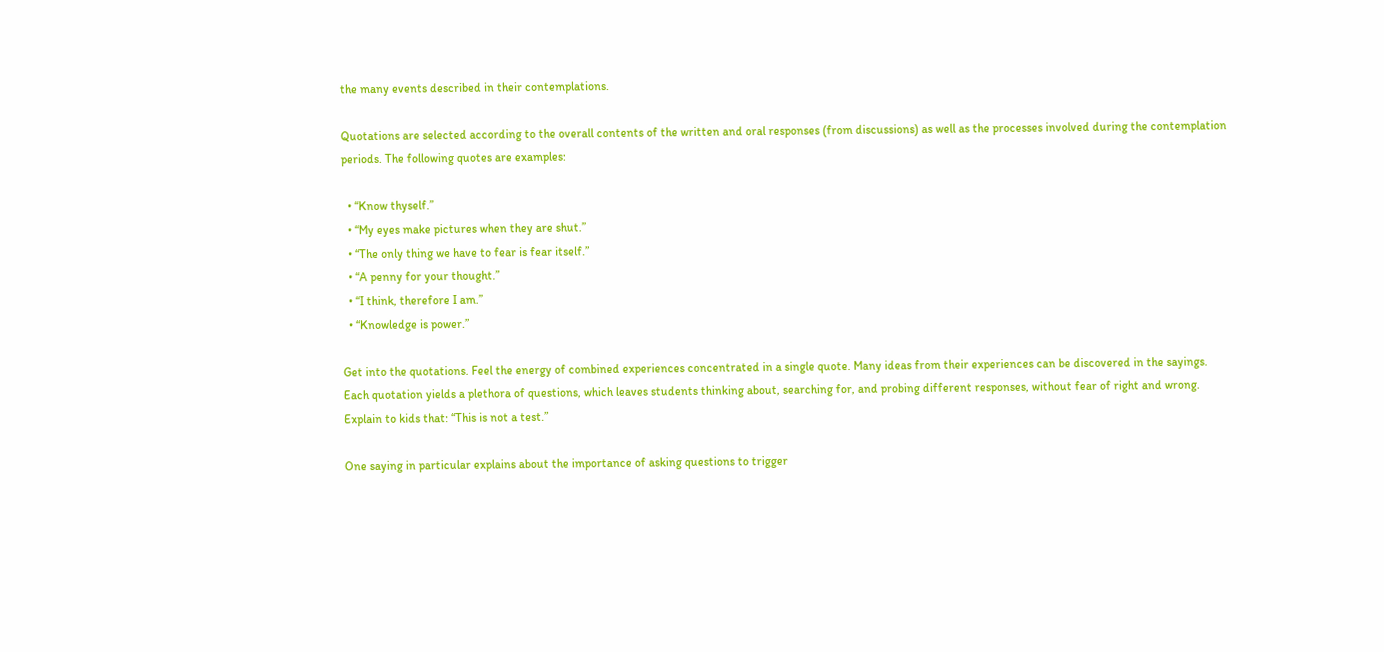the many events described in their contemplations.

Quotations are selected according to the overall contents of the written and oral responses (from discussions) as well as the processes involved during the contemplation periods. The following quotes are examples:

  • “Know thyself.”
  • “My eyes make pictures when they are shut.”
  • “The only thing we have to fear is fear itself.”
  • “A penny for your thought.”
  • “I think, therefore I am.”
  • “Knowledge is power.”

Get into the quotations. Feel the energy of combined experiences concentrated in a single quote. Many ideas from their experiences can be discovered in the sayings. Each quotation yields a plethora of questions, which leaves students thinking about, searching for, and probing different responses, without fear of right and wrong. Explain to kids that: “This is not a test.”

One saying in particular explains about the importance of asking questions to trigger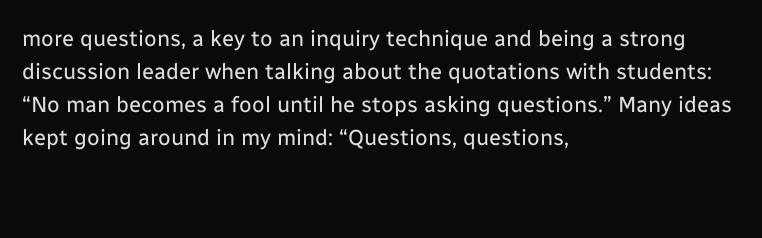more questions, a key to an inquiry technique and being a strong discussion leader when talking about the quotations with students: “No man becomes a fool until he stops asking questions.” Many ideas kept going around in my mind: “Questions, questions,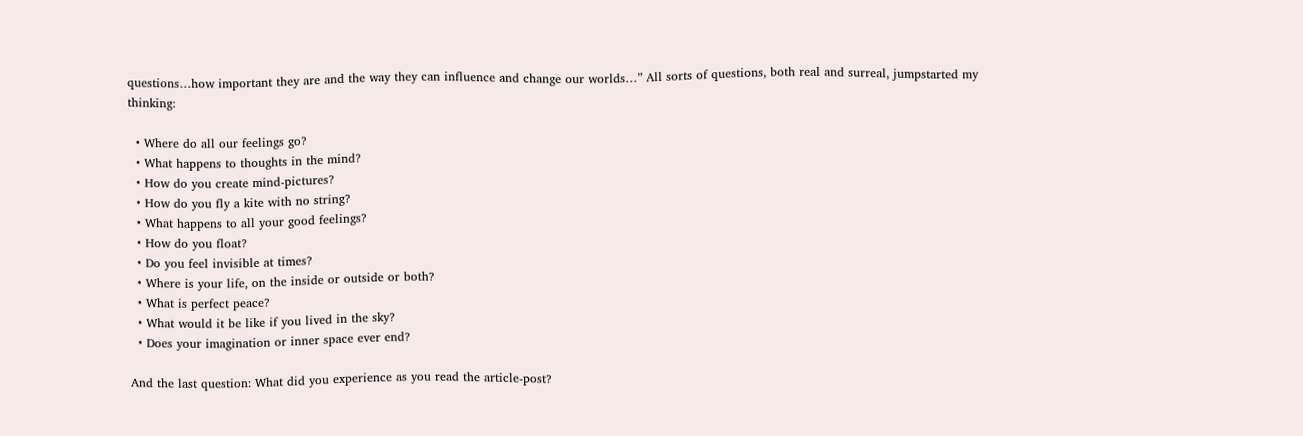questions…how important they are and the way they can influence and change our worlds…” All sorts of questions, both real and surreal, jumpstarted my thinking:

  • Where do all our feelings go?
  • What happens to thoughts in the mind?
  • How do you create mind-pictures?
  • How do you fly a kite with no string?
  • What happens to all your good feelings?
  • How do you float?
  • Do you feel invisible at times?
  • Where is your life, on the inside or outside or both?
  • What is perfect peace?
  • What would it be like if you lived in the sky?
  • Does your imagination or inner space ever end?

And the last question: What did you experience as you read the article-post?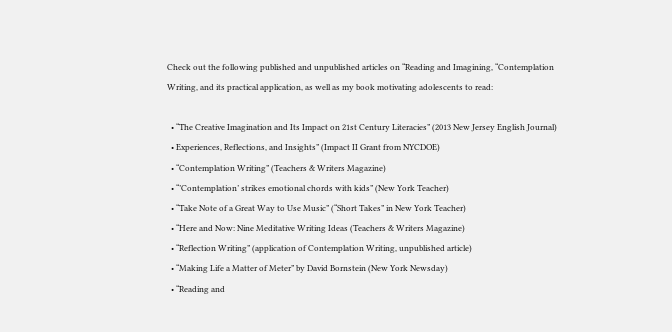Check out the following published and unpublished articles on “Reading and Imagining, “Contemplation Writing, and its practical application, as well as my book motivating adolescents to read:

  • “The Creative Imagination and Its Impact on 21st Century Literacies” (2013 New Jersey English Journal)
  • Experiences, Reflections, and Insights” (Impact II Grant from NYCDOE)
  • “Contemplation Writing” (Teachers & Writers Magazine)
  • “’Contemplation’ strikes emotional chords with kids” (New York Teacher)
  • “Take Note of a Great Way to Use Music” (“Short Takes” in New York Teacher)
  • “Here and Now: Nine Meditative Writing Ideas (Teachers & Writers Magazine)
  • “Reflection Writing” (application of Contemplation Writing, unpublished article)
  • “Making Life a Matter of Meter” by David Bornstein (New York Newsday)
  • “Reading and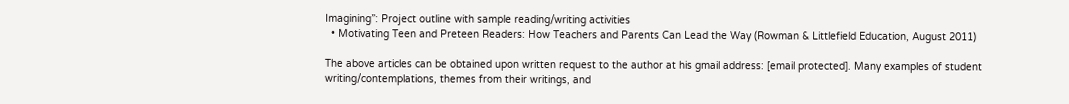Imagining”: Project outline with sample reading/writing activities
  • Motivating Teen and Preteen Readers: How Teachers and Parents Can Lead the Way (Rowman & Littlefield Education, August 2011)

The above articles can be obtained upon written request to the author at his gmail address: [email protected]. Many examples of student writing/contemplations, themes from their writings, and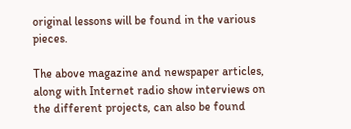original lessons will be found in the various pieces.

The above magazine and newspaper articles, along with Internet radio show interviews on the different projects, can also be found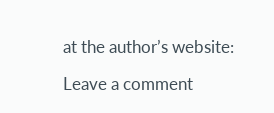at the author’s website:

Leave a comment